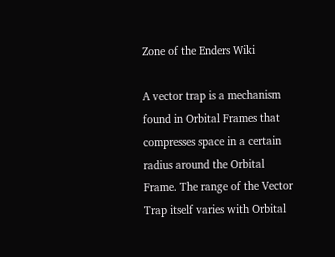Zone of the Enders Wiki

A vector trap is a mechanism found in Orbital Frames that compresses space in a certain radius around the Orbital Frame. The range of the Vector Trap itself varies with Orbital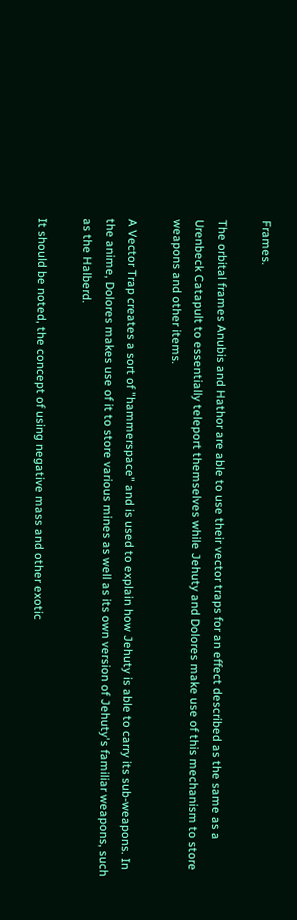Frames.

The orbital frames Anubis and Hathor are able to use their vector traps for an effect described as the same as a Urenbeck Catapult to essentially teleport themselves while Jehuty and Dolores make use of this mechanism to store weapons and other items.

A Vector Trap creates a sort of "hammerspace" and is used to explain how Jehuty is able to carry its sub-weapons. In the anime, Dolores makes use of it to store various mines as well as its own version of Jehuty's familiar weapons, such as the Halberd.

It should be noted, the concept of using negative mass and other exotic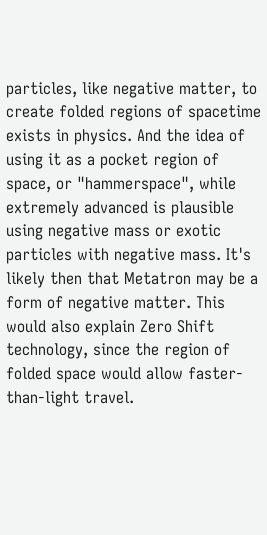particles, like negative matter, to create folded regions of spacetime exists in physics. And the idea of using it as a pocket region of space, or "hammerspace", while extremely advanced is plausible using negative mass or exotic particles with negative mass. It's likely then that Metatron may be a form of negative matter. This would also explain Zero Shift technology, since the region of folded space would allow faster-than-light travel.